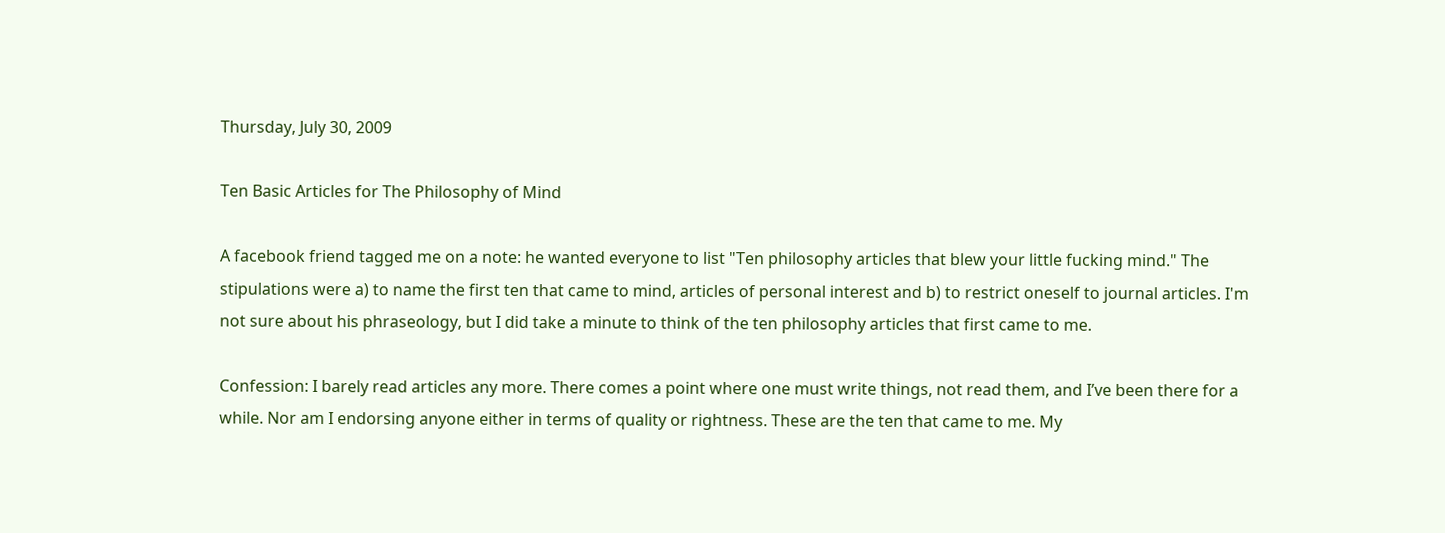Thursday, July 30, 2009

Ten Basic Articles for The Philosophy of Mind

A facebook friend tagged me on a note: he wanted everyone to list "Ten philosophy articles that blew your little fucking mind." The stipulations were a) to name the first ten that came to mind, articles of personal interest and b) to restrict oneself to journal articles. I'm not sure about his phraseology, but I did take a minute to think of the ten philosophy articles that first came to me.

Confession: I barely read articles any more. There comes a point where one must write things, not read them, and I’ve been there for a while. Nor am I endorsing anyone either in terms of quality or rightness. These are the ten that came to me. My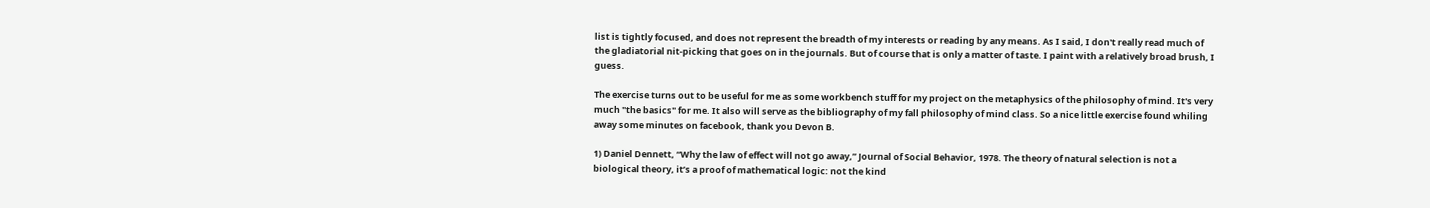list is tightly focused, and does not represent the breadth of my interests or reading by any means. As I said, I don't really read much of the gladiatorial nit-picking that goes on in the journals. But of course that is only a matter of taste. I paint with a relatively broad brush, I guess.

The exercise turns out to be useful for me as some workbench stuff for my project on the metaphysics of the philosophy of mind. It's very much "the basics" for me. It also will serve as the bibliography of my fall philosophy of mind class. So a nice little exercise found whiling away some minutes on facebook, thank you Devon B.

1) Daniel Dennett, “Why the law of effect will not go away,” Journal of Social Behavior, 1978. The theory of natural selection is not a biological theory, it’s a proof of mathematical logic: not the kind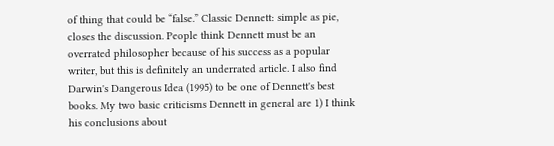of thing that could be “false.” Classic Dennett: simple as pie, closes the discussion. People think Dennett must be an overrated philosopher because of his success as a popular writer, but this is definitely an underrated article. I also find Darwin's Dangerous Idea (1995) to be one of Dennett's best books. My two basic criticisms Dennett in general are 1) I think his conclusions about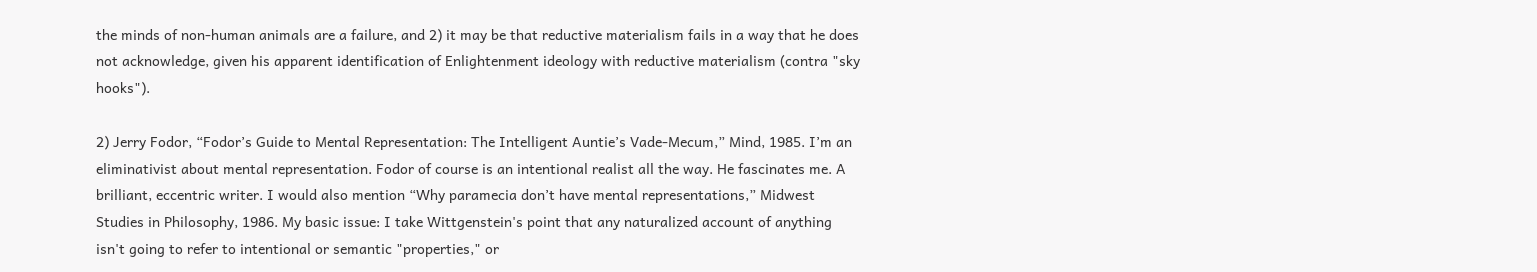the minds of non-human animals are a failure, and 2) it may be that reductive materialism fails in a way that he does not acknowledge, given his apparent identification of Enlightenment ideology with reductive materialism (contra "sky hooks").

2) Jerry Fodor, “Fodor’s Guide to Mental Representation: The Intelligent Auntie’s Vade-Mecum,” Mind, 1985. I’m an eliminativist about mental representation. Fodor of course is an intentional realist all the way. He fascinates me. A brilliant, eccentric writer. I would also mention “Why paramecia don’t have mental representations,” Midwest Studies in Philosophy, 1986. My basic issue: I take Wittgenstein's point that any naturalized account of anything isn't going to refer to intentional or semantic "properties," or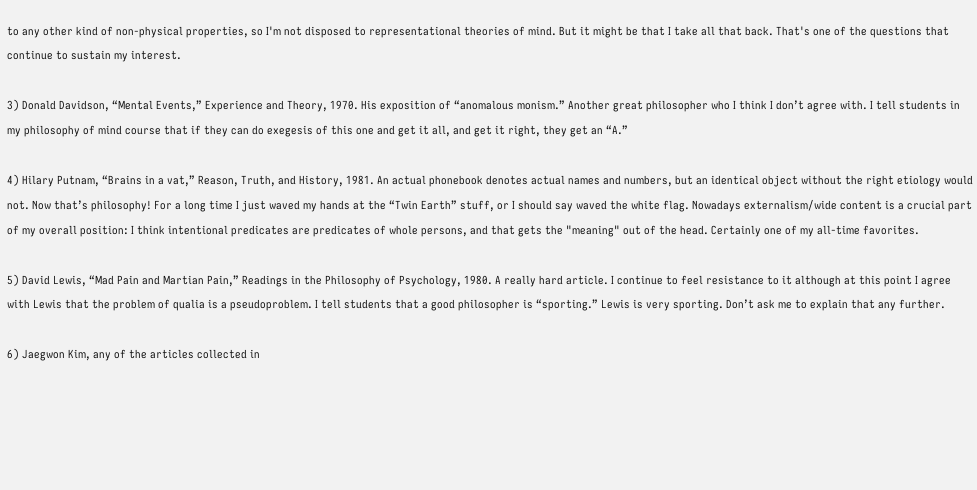to any other kind of non-physical properties, so I'm not disposed to representational theories of mind. But it might be that I take all that back. That's one of the questions that continue to sustain my interest.

3) Donald Davidson, “Mental Events,” Experience and Theory, 1970. His exposition of “anomalous monism.” Another great philosopher who I think I don’t agree with. I tell students in my philosophy of mind course that if they can do exegesis of this one and get it all, and get it right, they get an “A.”

4) Hilary Putnam, “Brains in a vat,” Reason, Truth, and History, 1981. An actual phonebook denotes actual names and numbers, but an identical object without the right etiology would not. Now that’s philosophy! For a long time I just waved my hands at the “Twin Earth” stuff, or I should say waved the white flag. Nowadays externalism/wide content is a crucial part of my overall position: I think intentional predicates are predicates of whole persons, and that gets the "meaning" out of the head. Certainly one of my all-time favorites.

5) David Lewis, “Mad Pain and Martian Pain,” Readings in the Philosophy of Psychology, 1980. A really hard article. I continue to feel resistance to it although at this point I agree with Lewis that the problem of qualia is a pseudoproblem. I tell students that a good philosopher is “sporting.” Lewis is very sporting. Don’t ask me to explain that any further.

6) Jaegwon Kim, any of the articles collected in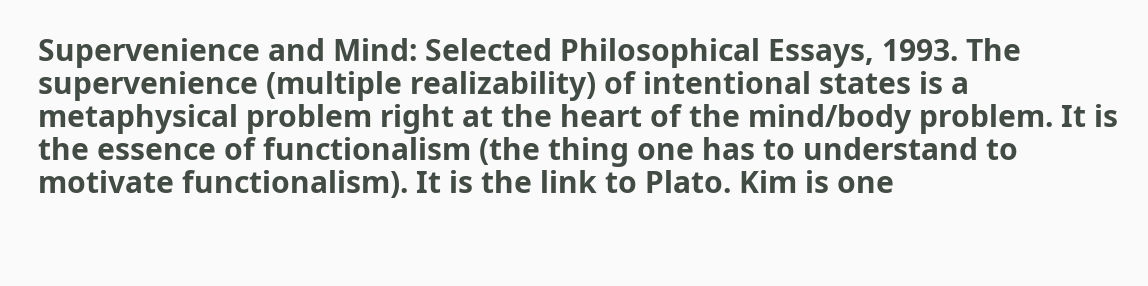Supervenience and Mind: Selected Philosophical Essays, 1993. The supervenience (multiple realizability) of intentional states is a metaphysical problem right at the heart of the mind/body problem. It is the essence of functionalism (the thing one has to understand to motivate functionalism). It is the link to Plato. Kim is one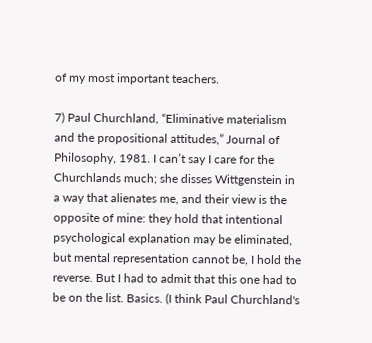of my most important teachers.

7) Paul Churchland, “Eliminative materialism and the propositional attitudes,” Journal of Philosophy, 1981. I can’t say I care for the Churchlands much; she disses Wittgenstein in a way that alienates me, and their view is the opposite of mine: they hold that intentional psychological explanation may be eliminated, but mental representation cannot be, I hold the reverse. But I had to admit that this one had to be on the list. Basics. (I think Paul Churchland's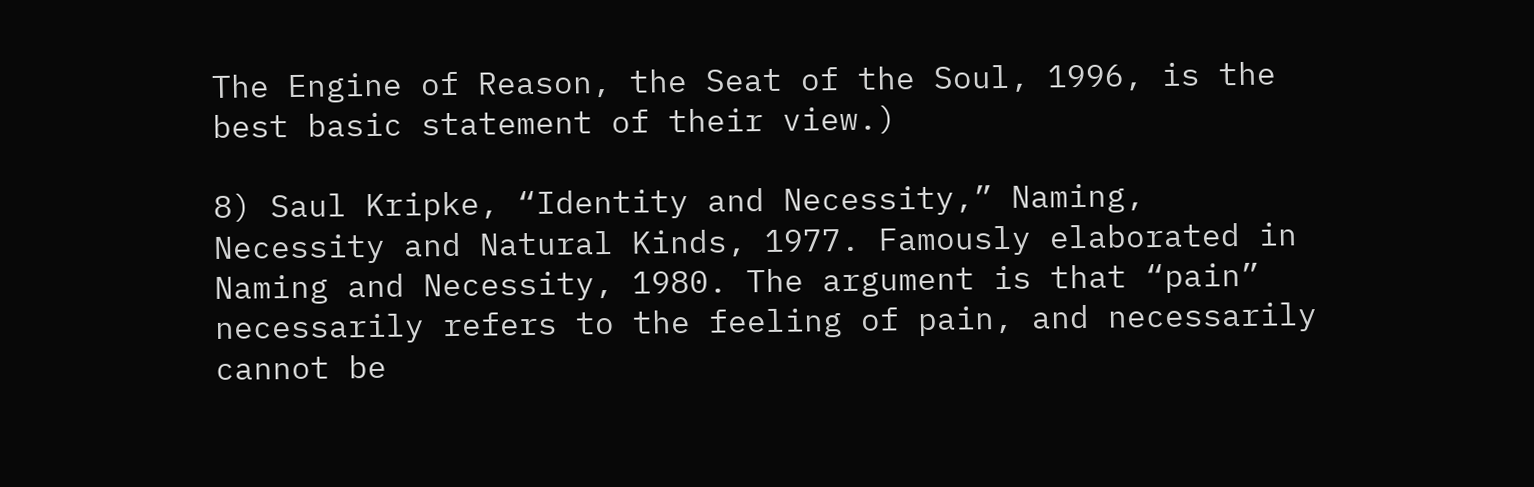The Engine of Reason, the Seat of the Soul, 1996, is the best basic statement of their view.)

8) Saul Kripke, “Identity and Necessity,” Naming, Necessity and Natural Kinds, 1977. Famously elaborated in Naming and Necessity, 1980. The argument is that “pain” necessarily refers to the feeling of pain, and necessarily cannot be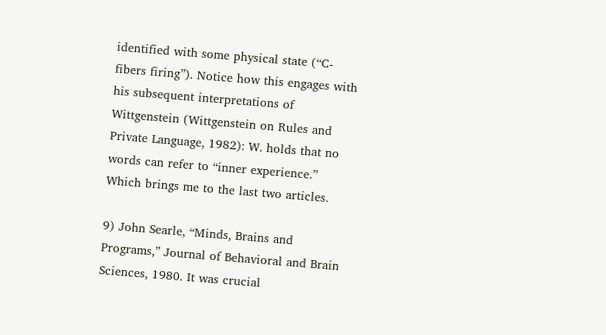identified with some physical state (“C-fibers firing”). Notice how this engages with his subsequent interpretations of Wittgenstein (Wittgenstein on Rules and Private Language, 1982): W. holds that no words can refer to “inner experience.” Which brings me to the last two articles.

9) John Searle, “Minds, Brains and Programs,” Journal of Behavioral and Brain Sciences, 1980. It was crucial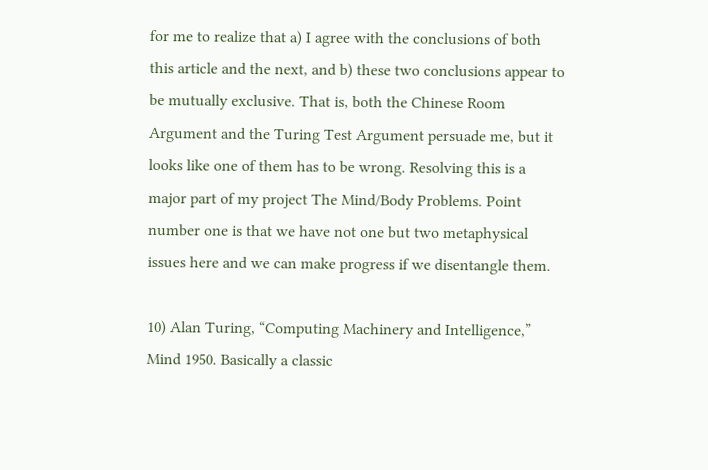for me to realize that a) I agree with the conclusions of both this article and the next, and b) these two conclusions appear to be mutually exclusive. That is, both the Chinese Room Argument and the Turing Test Argument persuade me, but it looks like one of them has to be wrong. Resolving this is a major part of my project The Mind/Body Problems. Point number one is that we have not one but two metaphysical issues here and we can make progress if we disentangle them.

10) Alan Turing, “Computing Machinery and Intelligence,” Mind 1950. Basically a classic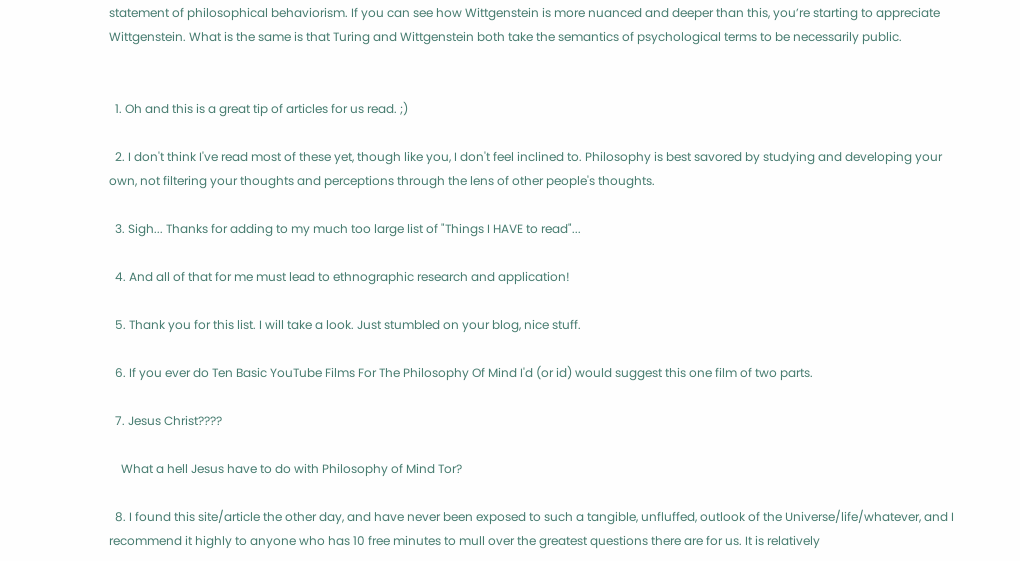statement of philosophical behaviorism. If you can see how Wittgenstein is more nuanced and deeper than this, you’re starting to appreciate Wittgenstein. What is the same is that Turing and Wittgenstein both take the semantics of psychological terms to be necessarily public.


  1. Oh and this is a great tip of articles for us read. ;)

  2. I don't think I've read most of these yet, though like you, I don't feel inclined to. Philosophy is best savored by studying and developing your own, not filtering your thoughts and perceptions through the lens of other people's thoughts.

  3. Sigh... Thanks for adding to my much too large list of "Things I HAVE to read"...

  4. And all of that for me must lead to ethnographic research and application!

  5. Thank you for this list. I will take a look. Just stumbled on your blog, nice stuff.

  6. If you ever do Ten Basic YouTube Films For The Philosophy Of Mind I'd (or id) would suggest this one film of two parts.

  7. Jesus Christ????

    What a hell Jesus have to do with Philosophy of Mind Tor?

  8. I found this site/article the other day, and have never been exposed to such a tangible, unfluffed, outlook of the Universe/life/whatever, and I recommend it highly to anyone who has 10 free minutes to mull over the greatest questions there are for us. It is relatively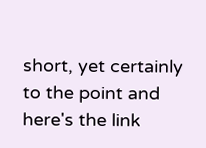short, yet certainly to the point and here's the link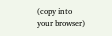(copy into your browser)